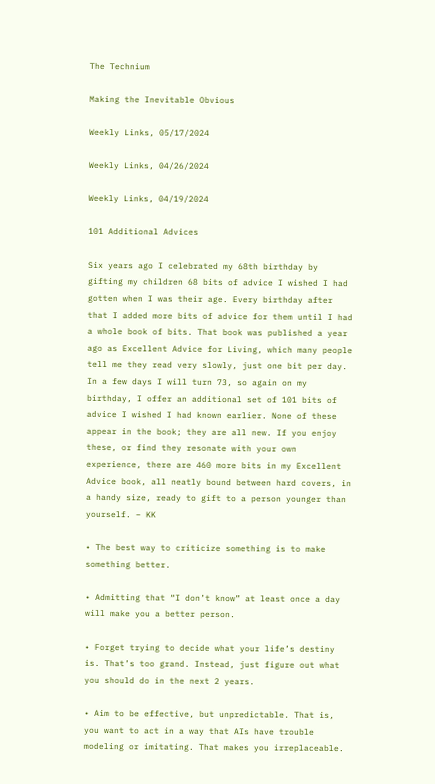The Technium

Making the Inevitable Obvious

Weekly Links, 05/17/2024

Weekly Links, 04/26/2024

Weekly Links, 04/19/2024

101 Additional Advices

Six years ago I celebrated my 68th birthday by gifting my children 68 bits of advice I wished I had gotten when I was their age. Every birthday after that I added more bits of advice for them until I had a whole book of bits. That book was published a year ago as Excellent Advice for Living, which many people tell me they read very slowly, just one bit per day. In a few days I will turn 73, so again on my birthday, I offer an additional set of 101 bits of advice I wished I had known earlier. None of these appear in the book; they are all new. If you enjoy these, or find they resonate with your own experience, there are 460 more bits in my Excellent Advice book, all neatly bound between hard covers, in a handy size, ready to gift to a person younger than yourself. – KK

• The best way to criticize something is to make something better.

• Admitting that “I don’t know” at least once a day will make you a better person.

• Forget trying to decide what your life’s destiny is. That’s too grand. Instead, just figure out what you should do in the next 2 years.

• Aim to be effective, but unpredictable. That is, you want to act in a way that AIs have trouble modeling or imitating. That makes you irreplaceable.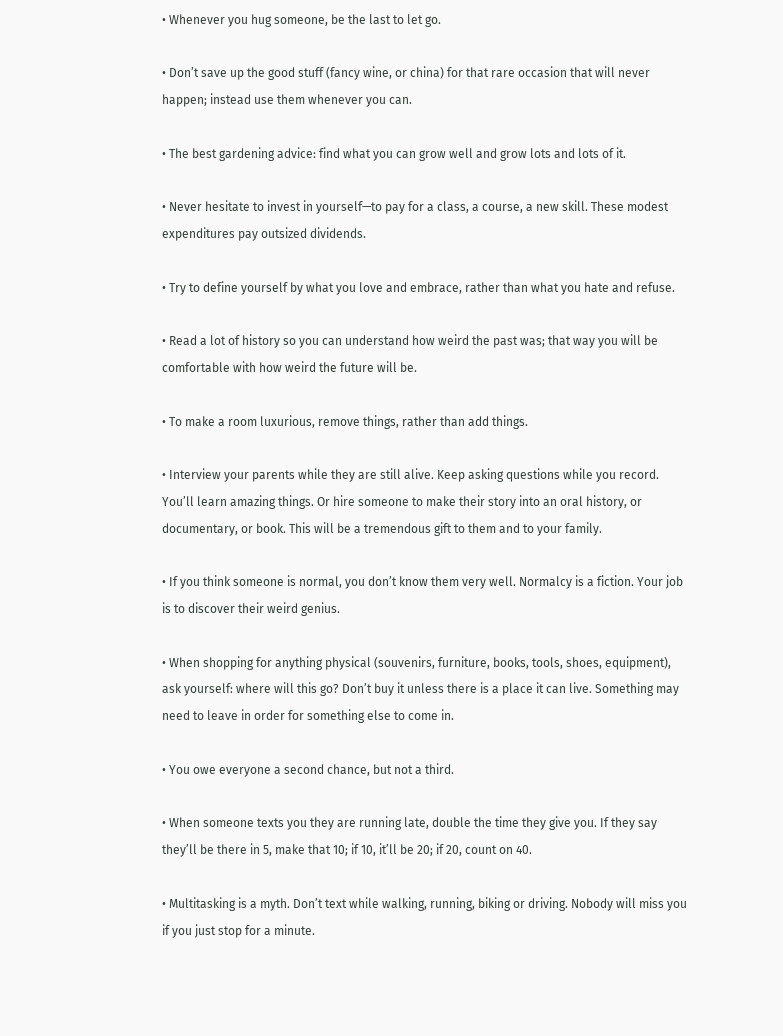• Whenever you hug someone, be the last to let go.

• Don’t save up the good stuff (fancy wine, or china) for that rare occasion that will never happen; instead use them whenever you can.

• The best gardening advice: find what you can grow well and grow lots and lots of it.

• Never hesitate to invest in yourself—to pay for a class, a course, a new skill. These modest expenditures pay outsized dividends.

• Try to define yourself by what you love and embrace, rather than what you hate and refuse.

• Read a lot of history so you can understand how weird the past was; that way you will be comfortable with how weird the future will be.

• To make a room luxurious, remove things, rather than add things.

• Interview your parents while they are still alive. Keep asking questions while you record. You’ll learn amazing things. Or hire someone to make their story into an oral history, or documentary, or book. This will be a tremendous gift to them and to your family.

• If you think someone is normal, you don’t know them very well. Normalcy is a fiction. Your job is to discover their weird genius.

• When shopping for anything physical (souvenirs, furniture, books, tools, shoes, equipment), ask yourself: where will this go? Don’t buy it unless there is a place it can live. Something may need to leave in order for something else to come in.

• You owe everyone a second chance, but not a third.

• When someone texts you they are running late, double the time they give you. If they say they’ll be there in 5, make that 10; if 10, it’ll be 20; if 20, count on 40.

• Multitasking is a myth. Don’t text while walking, running, biking or driving. Nobody will miss you if you just stop for a minute.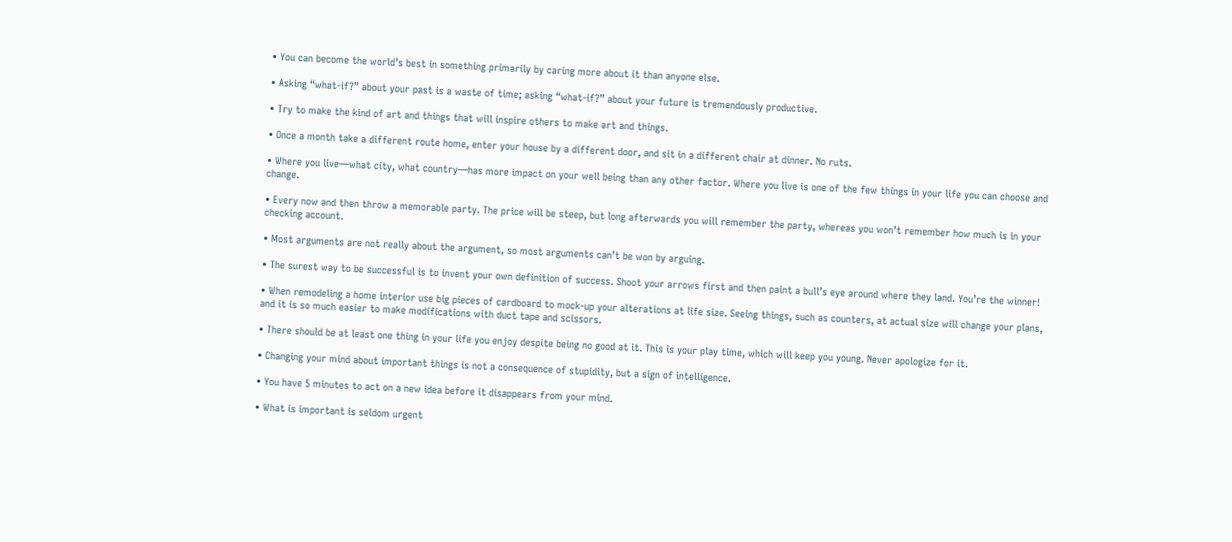• You can become the world’s best in something primarily by caring more about it than anyone else.

• Asking “what-if?” about your past is a waste of time; asking “what-if?” about your future is tremendously productive.

• Try to make the kind of art and things that will inspire others to make art and things.

• Once a month take a different route home, enter your house by a different door, and sit in a different chair at dinner. No ruts.

• Where you live—what city, what country—has more impact on your well being than any other factor. Where you live is one of the few things in your life you can choose and change.

• Every now and then throw a memorable party. The price will be steep, but long afterwards you will remember the party, whereas you won’t remember how much is in your checking account.

• Most arguments are not really about the argument, so most arguments can’t be won by arguing.

• The surest way to be successful is to invent your own definition of success. Shoot your arrows first and then paint a bull’s eye around where they land. You’re the winner!

• When remodeling a home interior use big pieces of cardboard to mock-up your alterations at life size. Seeing things, such as counters, at actual size will change your plans, and it is so much easier to make modifications with duct tape and scissors.

• There should be at least one thing in your life you enjoy despite being no good at it. This is your play time, which will keep you young. Never apologize for it.

• Changing your mind about important things is not a consequence of stupidity, but a sign of intelligence.

• You have 5 minutes to act on a new idea before it disappears from your mind.

• What is important is seldom urgent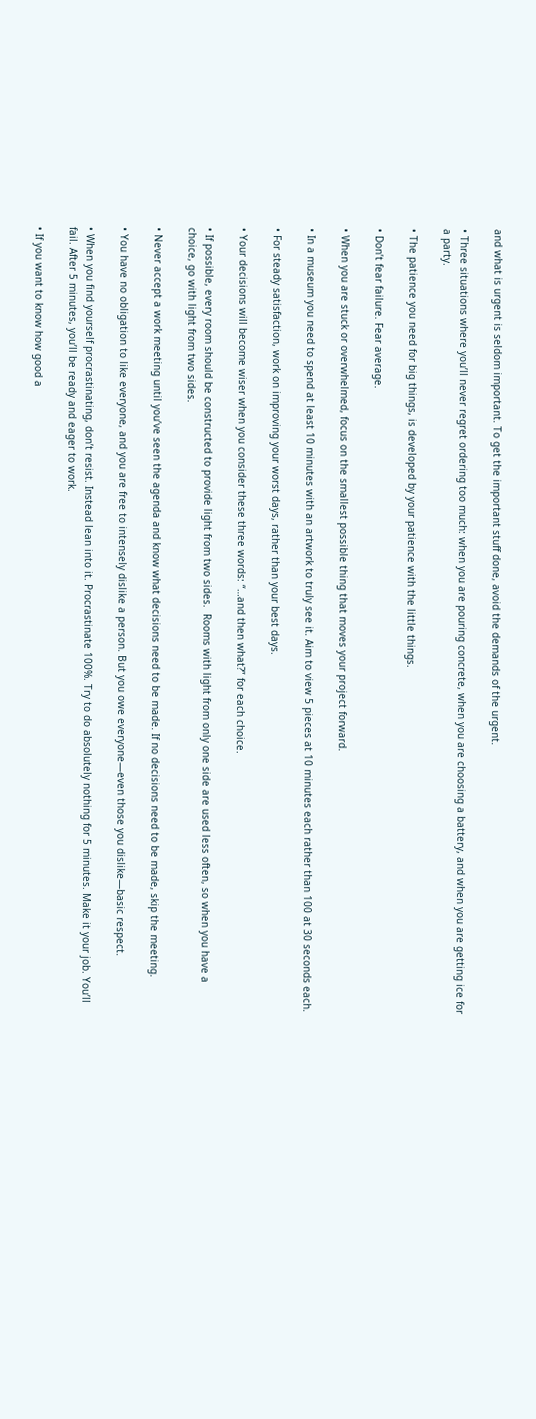and what is urgent is seldom important. To get the important stuff done, avoid the demands of the urgent.

• Three situations where you’ll never regret ordering too much: when you are pouring concrete, when you are choosing a battery, and when you are getting ice for a party.

• The patience you need for big things, is developed by your patience with the little things.

• Don’t fear failure. Fear average.

• When you are stuck or overwhelmed, focus on the smallest possible thing that moves your project forward.

• In a museum you need to spend at least 10 minutes with an artwork to truly see it. Aim to view 5 pieces at 10 minutes each rather than 100 at 30 seconds each.

• For steady satisfaction, work on improving your worst days, rather than your best days.

• Your decisions will become wiser when you consider these three words: “…and then what?” for each choice.

• If possible, every room should be constructed to provide light from two sides.  Rooms with light from only one side are used less often, so when you have a choice, go with light from two sides.

• Never accept a work meeting until you’ve seen the agenda and know what decisions need to be made. If no decisions need to be made, skip the meeting.

• You have no obligation to like everyone, and you are free to intensely dislike a person. But you owe everyone—even those you dislike—basic respect.

• When you find yourself procrastinating, don’t resist. Instead lean into it. Procrastinate 100%. Try to do absolutely nothing for 5 minutes. Make it your job. You’ll fail. After 5 minutes, you’ll be ready and eager to work.

• If you want to know how good a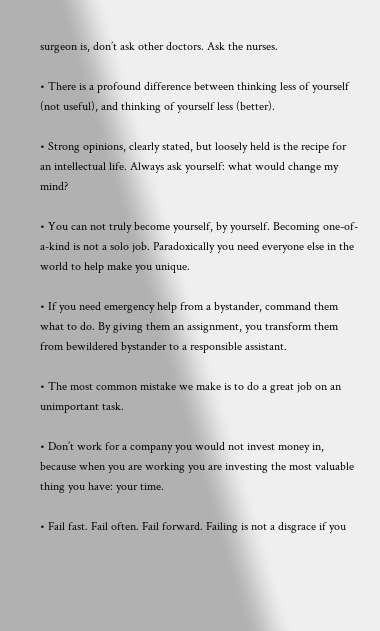surgeon is, don’t ask other doctors. Ask the nurses.

• There is a profound difference between thinking less of yourself (not useful), and thinking of yourself less (better).

• Strong opinions, clearly stated, but loosely held is the recipe for an intellectual life. Always ask yourself: what would change my mind?

• You can not truly become yourself, by yourself. Becoming one-of-a-kind is not a solo job. Paradoxically you need everyone else in the world to help make you unique.

• If you need emergency help from a bystander, command them what to do. By giving them an assignment, you transform them from bewildered bystander to a responsible assistant.

• The most common mistake we make is to do a great job on an unimportant task.

• Don’t work for a company you would not invest money in, because when you are working you are investing the most valuable thing you have: your time.

• Fail fast. Fail often. Fail forward. Failing is not a disgrace if you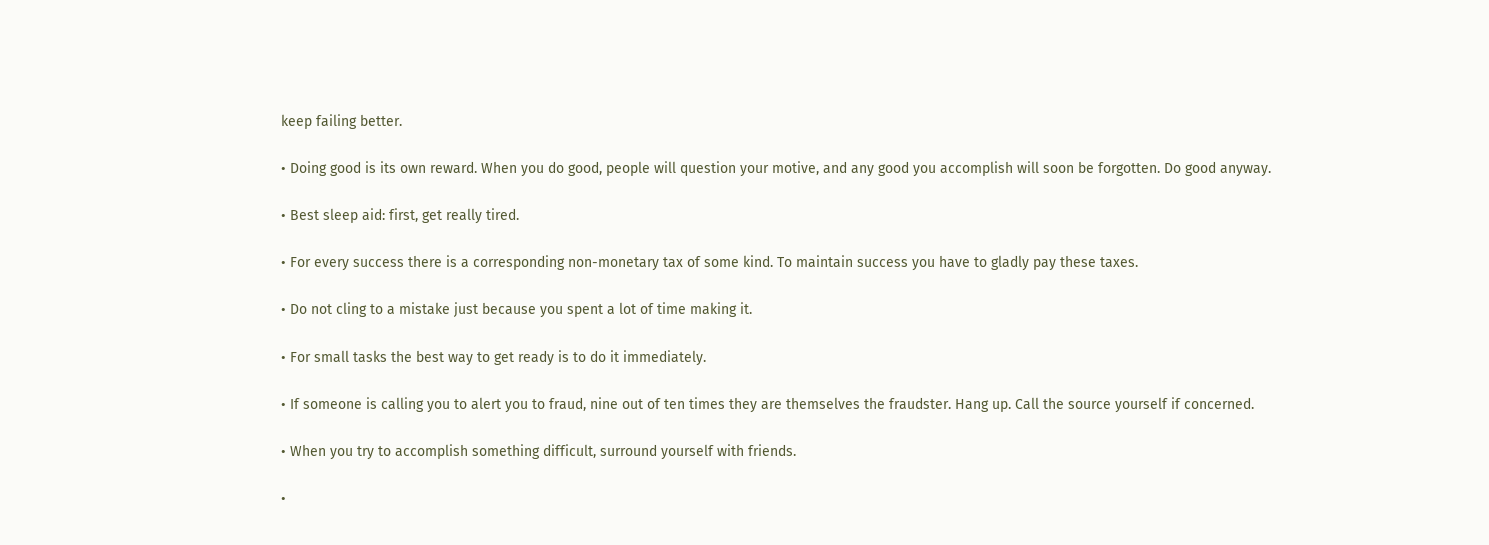keep failing better.

• Doing good is its own reward. When you do good, people will question your motive, and any good you accomplish will soon be forgotten. Do good anyway.

• Best sleep aid: first, get really tired.

• For every success there is a corresponding non-monetary tax of some kind. To maintain success you have to gladly pay these taxes.

• Do not cling to a mistake just because you spent a lot of time making it.

• For small tasks the best way to get ready is to do it immediately.

• If someone is calling you to alert you to fraud, nine out of ten times they are themselves the fraudster. Hang up. Call the source yourself if concerned.

• When you try to accomplish something difficult, surround yourself with friends.

•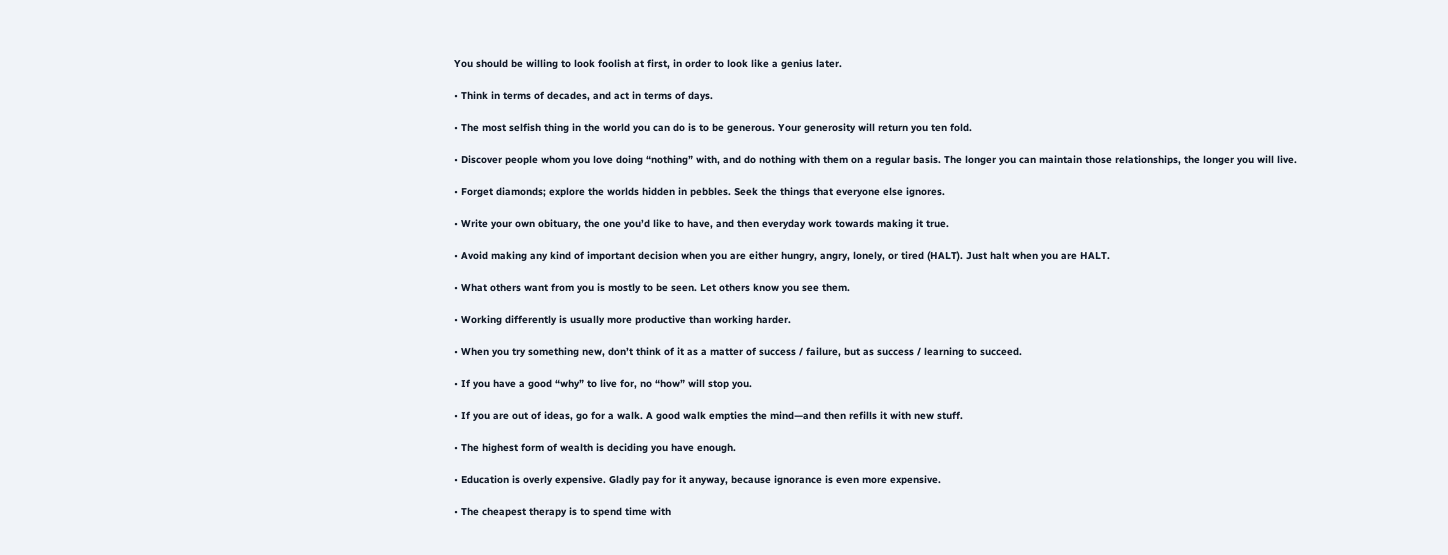You should be willing to look foolish at first, in order to look like a genius later.

• Think in terms of decades, and act in terms of days.

• The most selfish thing in the world you can do is to be generous. Your generosity will return you ten fold.

• Discover people whom you love doing “nothing” with, and do nothing with them on a regular basis. The longer you can maintain those relationships, the longer you will live.

• Forget diamonds; explore the worlds hidden in pebbles. Seek the things that everyone else ignores.

• Write your own obituary, the one you’d like to have, and then everyday work towards making it true.

• Avoid making any kind of important decision when you are either hungry, angry, lonely, or tired (HALT). Just halt when you are HALT.

• What others want from you is mostly to be seen. Let others know you see them.

• Working differently is usually more productive than working harder.

• When you try something new, don’t think of it as a matter of success / failure, but as success / learning to succeed.

• If you have a good “why” to live for, no “how” will stop you.

• If you are out of ideas, go for a walk. A good walk empties the mind—and then refills it with new stuff.

• The highest form of wealth is deciding you have enough.

• Education is overly expensive. Gladly pay for it anyway, because ignorance is even more expensive.

• The cheapest therapy is to spend time with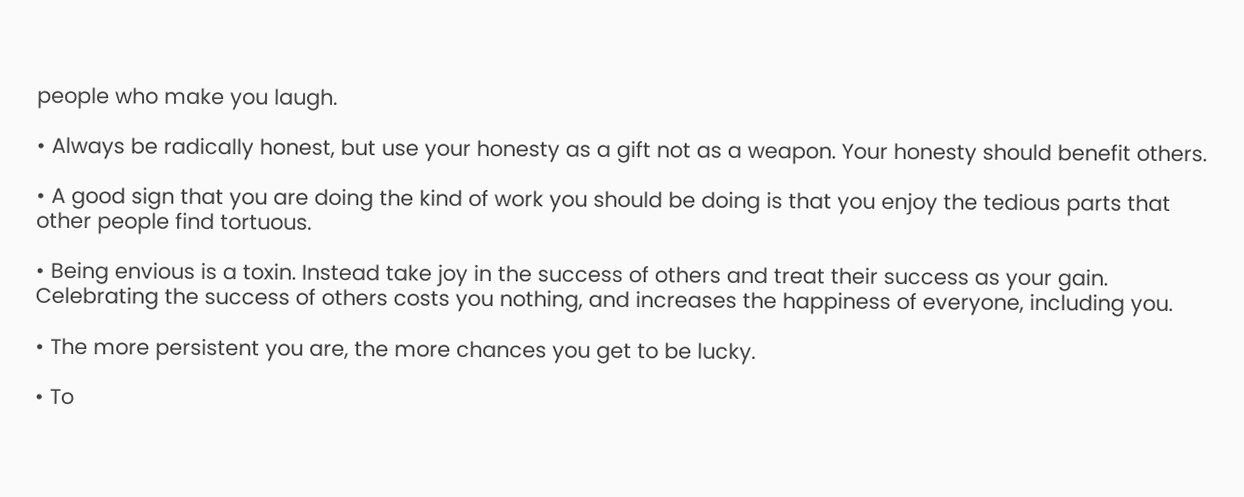people who make you laugh.

• Always be radically honest, but use your honesty as a gift not as a weapon. Your honesty should benefit others.

• A good sign that you are doing the kind of work you should be doing is that you enjoy the tedious parts that other people find tortuous.

• Being envious is a toxin. Instead take joy in the success of others and treat their success as your gain. Celebrating the success of others costs you nothing, and increases the happiness of everyone, including you.

• The more persistent you are, the more chances you get to be lucky.

• To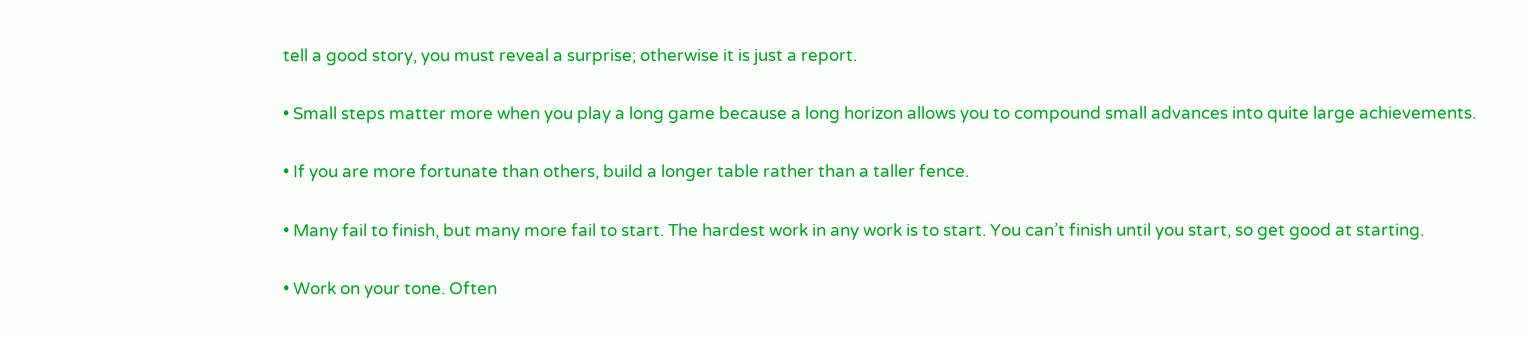tell a good story, you must reveal a surprise; otherwise it is just a report.

• Small steps matter more when you play a long game because a long horizon allows you to compound small advances into quite large achievements.

• If you are more fortunate than others, build a longer table rather than a taller fence.

• Many fail to finish, but many more fail to start. The hardest work in any work is to start. You can’t finish until you start, so get good at starting.

• Work on your tone. Often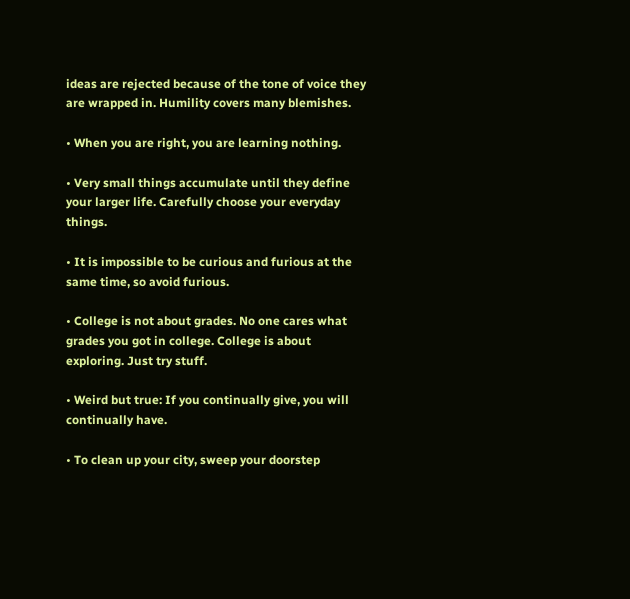ideas are rejected because of the tone of voice they are wrapped in. Humility covers many blemishes.

• When you are right, you are learning nothing.

• Very small things accumulate until they define your larger life. Carefully choose your everyday things.

• It is impossible to be curious and furious at the same time, so avoid furious.

• College is not about grades. No one cares what grades you got in college. College is about exploring. Just try stuff.

• Weird but true: If you continually give, you will continually have.

• To clean up your city, sweep your doorstep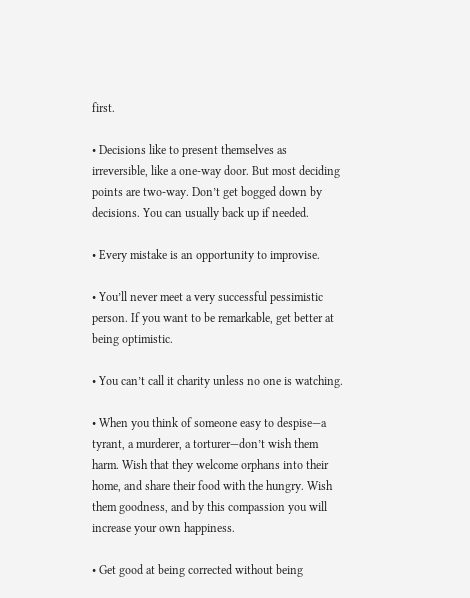first.

• Decisions like to present themselves as irreversible, like a one-way door. But most deciding points are two-way. Don’t get bogged down by decisions. You can usually back up if needed.

• Every mistake is an opportunity to improvise.

• You’ll never meet a very successful pessimistic person. If you want to be remarkable, get better at being optimistic.

• You can’t call it charity unless no one is watching.

• When you think of someone easy to despise—a tyrant, a murderer, a torturer—don’t wish them harm. Wish that they welcome orphans into their home, and share their food with the hungry. Wish them goodness, and by this compassion you will increase your own happiness.

• Get good at being corrected without being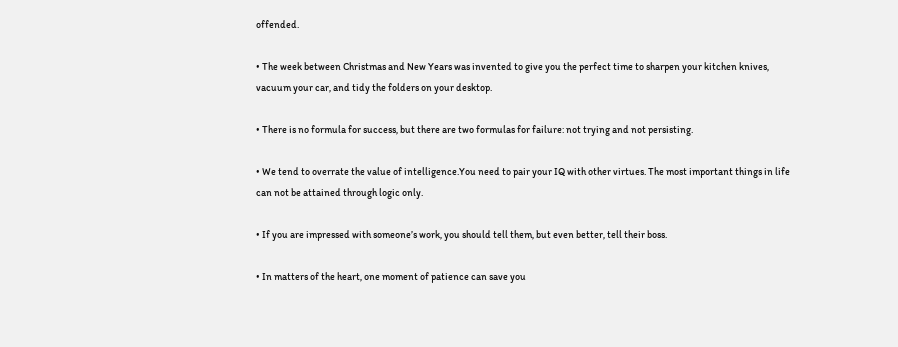offended.

• The week between Christmas and New Years was invented to give you the perfect time to sharpen your kitchen knives, vacuum your car, and tidy the folders on your desktop.

• There is no formula for success, but there are two formulas for failure: not trying and not persisting.

• We tend to overrate the value of intelligence.You need to pair your IQ with other virtues. The most important things in life can not be attained through logic only.

• If you are impressed with someone’s work, you should tell them, but even better, tell their boss.

• In matters of the heart, one moment of patience can save you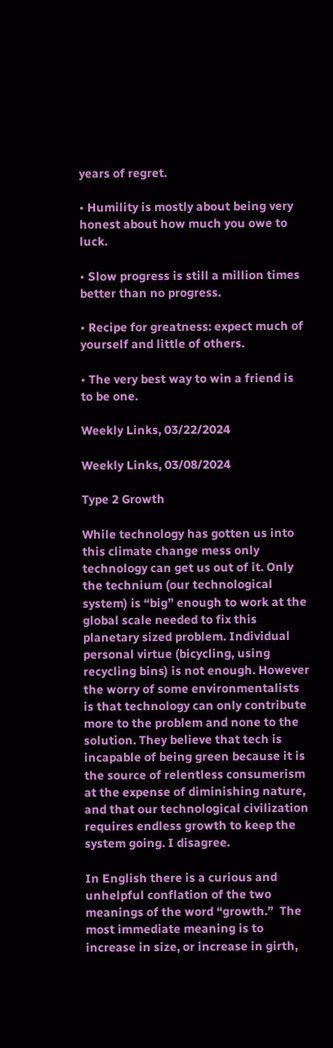years of regret.

• Humility is mostly about being very honest about how much you owe to luck.

• Slow progress is still a million times better than no progress.

• Recipe for greatness: expect much of yourself and little of others.

• The very best way to win a friend is to be one.

Weekly Links, 03/22/2024

Weekly Links, 03/08/2024

Type 2 Growth

While technology has gotten us into this climate change mess only technology can get us out of it. Only the technium (our technological system) is “big” enough to work at the global scale needed to fix this planetary sized problem. Individual personal virtue (bicycling, using recycling bins) is not enough. However the worry of some environmentalists is that technology can only contribute more to the problem and none to the solution. They believe that tech is incapable of being green because it is the source of relentless consumerism at the expense of diminishing nature, and that our technological civilization requires endless growth to keep the system going. I disagree.

In English there is a curious and unhelpful conflation of the two meanings of the word “growth.”  The most immediate meaning is to increase in size, or increase in girth,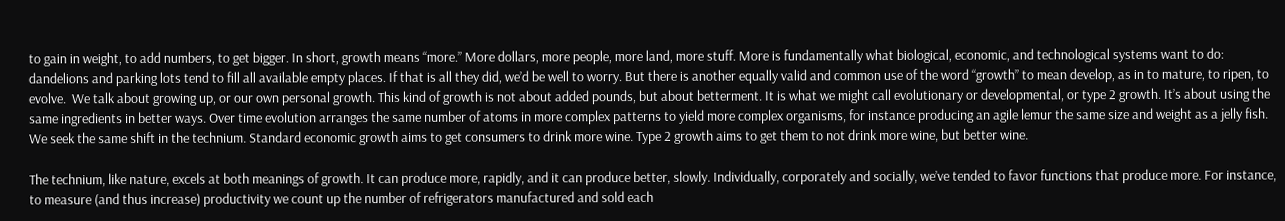to gain in weight, to add numbers, to get bigger. In short, growth means “more.” More dollars, more people, more land, more stuff. More is fundamentally what biological, economic, and technological systems want to do: dandelions and parking lots tend to fill all available empty places. If that is all they did, we’d be well to worry. But there is another equally valid and common use of the word “growth” to mean develop, as in to mature, to ripen, to evolve.  We talk about growing up, or our own personal growth. This kind of growth is not about added pounds, but about betterment. It is what we might call evolutionary or developmental, or type 2 growth. It’s about using the same ingredients in better ways. Over time evolution arranges the same number of atoms in more complex patterns to yield more complex organisms, for instance producing an agile lemur the same size and weight as a jelly fish. We seek the same shift in the technium. Standard economic growth aims to get consumers to drink more wine. Type 2 growth aims to get them to not drink more wine, but better wine.

The technium, like nature, excels at both meanings of growth. It can produce more, rapidly, and it can produce better, slowly. Individually, corporately and socially, we’ve tended to favor functions that produce more. For instance, to measure (and thus increase) productivity we count up the number of refrigerators manufactured and sold each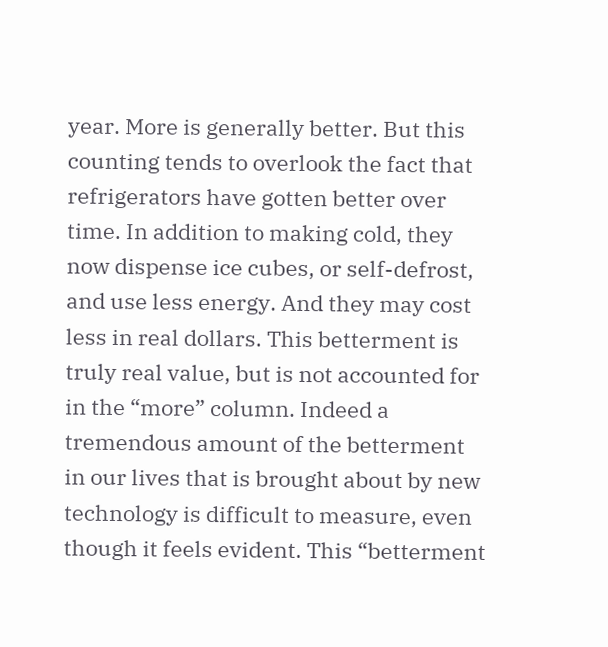year. More is generally better. But this counting tends to overlook the fact that refrigerators have gotten better over time. In addition to making cold, they now dispense ice cubes, or self-defrost, and use less energy. And they may cost less in real dollars. This betterment is truly real value, but is not accounted for in the “more” column. Indeed a tremendous amount of the betterment in our lives that is brought about by new technology is difficult to measure, even though it feels evident. This “betterment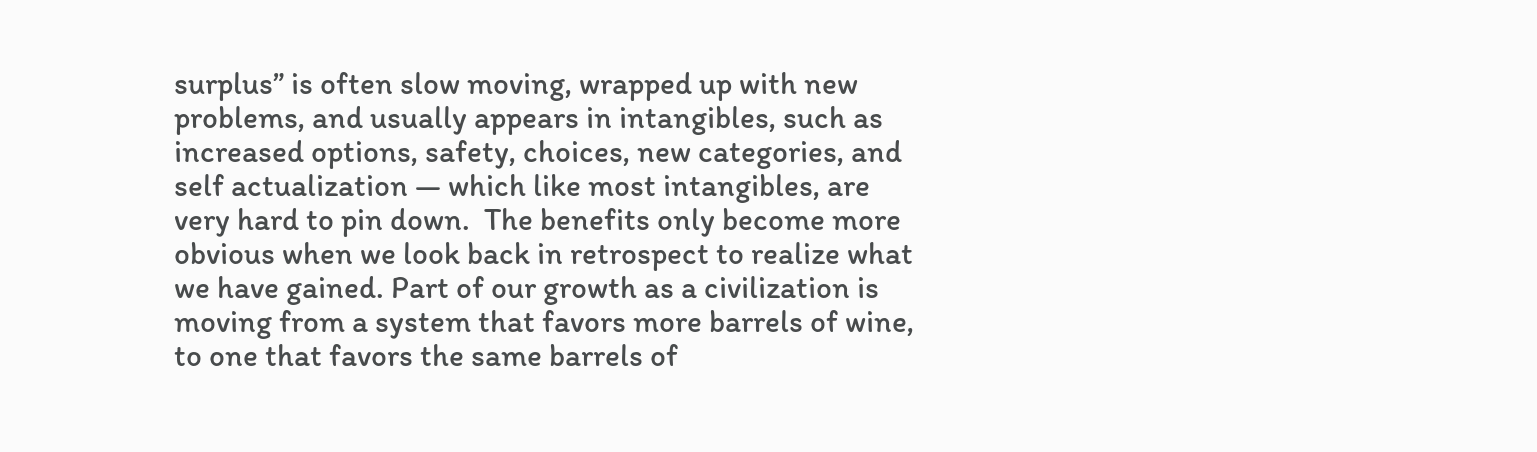surplus” is often slow moving, wrapped up with new problems, and usually appears in intangibles, such as increased options, safety, choices, new categories, and self actualization — which like most intangibles, are very hard to pin down.  The benefits only become more obvious when we look back in retrospect to realize what we have gained. Part of our growth as a civilization is moving from a system that favors more barrels of wine, to one that favors the same barrels of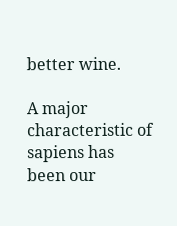better wine.

A major characteristic of sapiens has been our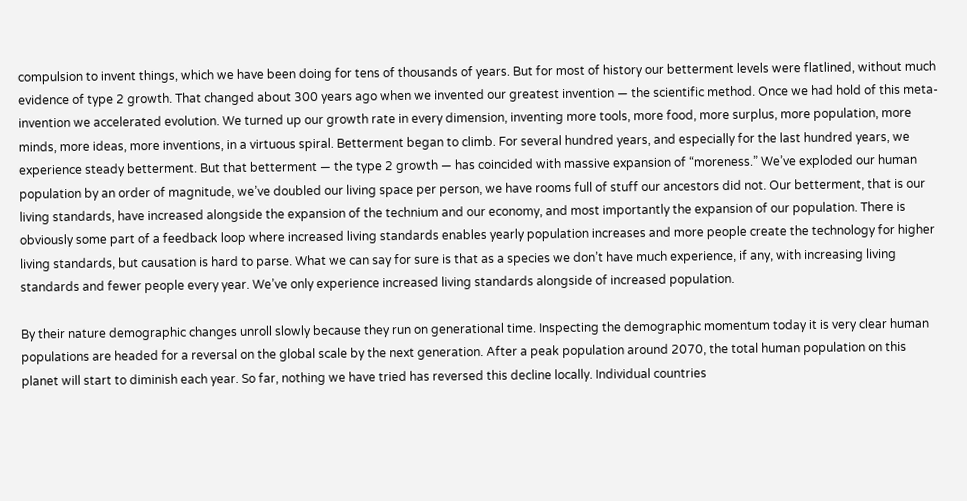compulsion to invent things, which we have been doing for tens of thousands of years. But for most of history our betterment levels were flatlined, without much evidence of type 2 growth. That changed about 300 years ago when we invented our greatest invention — the scientific method. Once we had hold of this meta-invention we accelerated evolution. We turned up our growth rate in every dimension, inventing more tools, more food, more surplus, more population, more minds, more ideas, more inventions, in a virtuous spiral. Betterment began to climb. For several hundred years, and especially for the last hundred years, we experience steady betterment. But that betterment — the type 2 growth — has coincided with massive expansion of “moreness.” We’ve exploded our human population by an order of magnitude, we’ve doubled our living space per person, we have rooms full of stuff our ancestors did not. Our betterment, that is our living standards, have increased alongside the expansion of the technium and our economy, and most importantly the expansion of our population. There is obviously some part of a feedback loop where increased living standards enables yearly population increases and more people create the technology for higher living standards, but causation is hard to parse. What we can say for sure is that as a species we don’t have much experience, if any, with increasing living standards and fewer people every year. We’ve only experience increased living standards alongside of increased population.

By their nature demographic changes unroll slowly because they run on generational time. Inspecting the demographic momentum today it is very clear human populations are headed for a reversal on the global scale by the next generation. After a peak population around 2070, the total human population on this planet will start to diminish each year. So far, nothing we have tried has reversed this decline locally. Individual countries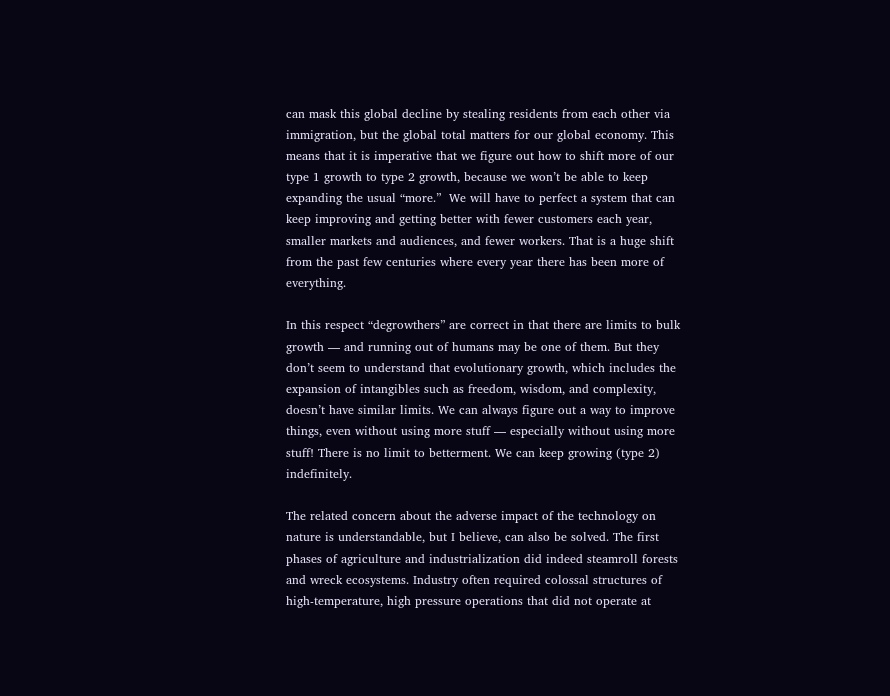can mask this global decline by stealing residents from each other via immigration, but the global total matters for our global economy. This means that it is imperative that we figure out how to shift more of our type 1 growth to type 2 growth, because we won’t be able to keep expanding the usual “more.”  We will have to perfect a system that can keep improving and getting better with fewer customers each year, smaller markets and audiences, and fewer workers. That is a huge shift from the past few centuries where every year there has been more of everything.

In this respect “degrowthers” are correct in that there are limits to bulk growth — and running out of humans may be one of them. But they don’t seem to understand that evolutionary growth, which includes the expansion of intangibles such as freedom, wisdom, and complexity, doesn’t have similar limits. We can always figure out a way to improve things, even without using more stuff — especially without using more stuff! There is no limit to betterment. We can keep growing (type 2) indefinitely.

The related concern about the adverse impact of the technology on nature is understandable, but I believe, can also be solved. The first phases of agriculture and industrialization did indeed steamroll forests and wreck ecosystems. Industry often required colossal structures of high-temperature, high pressure operations that did not operate at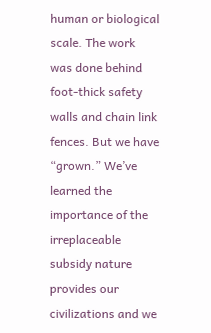human or biological scale. The work was done behind foot-thick safety walls and chain link fences. But we have “grown.” We’ve learned the importance of the irreplaceable subsidy nature provides our civilizations and we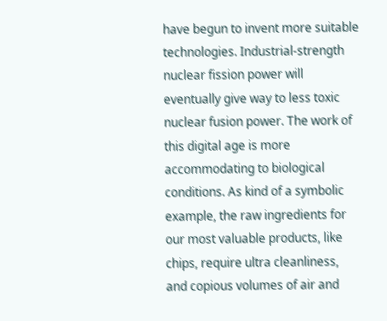have begun to invent more suitable technologies. Industrial-strength nuclear fission power will eventually give way to less toxic nuclear fusion power. The work of this digital age is more accommodating to biological conditions. As kind of a symbolic example, the raw ingredients for our most valuable products, like chips, require ultra cleanliness, and copious volumes of air and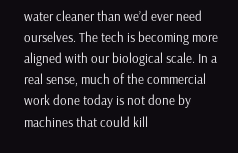water cleaner than we’d ever need ourselves. The tech is becoming more aligned with our biological scale. In a real sense, much of the commercial work done today is not done by machines that could kill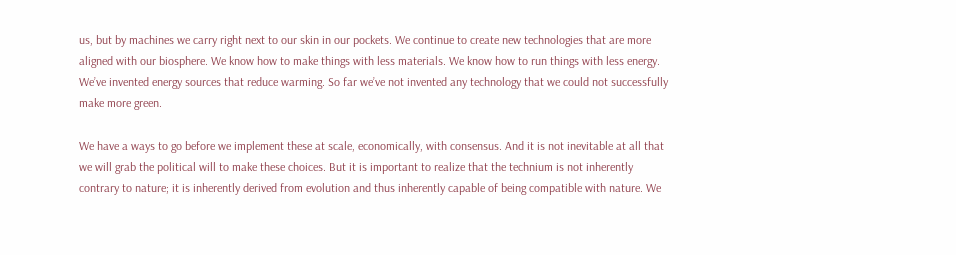us, but by machines we carry right next to our skin in our pockets. We continue to create new technologies that are more aligned with our biosphere. We know how to make things with less materials. We know how to run things with less energy. We’ve invented energy sources that reduce warming. So far we’ve not invented any technology that we could not successfully make more green.

We have a ways to go before we implement these at scale, economically, with consensus. And it is not inevitable at all that we will grab the political will to make these choices. But it is important to realize that the technium is not inherently contrary to nature; it is inherently derived from evolution and thus inherently capable of being compatible with nature. We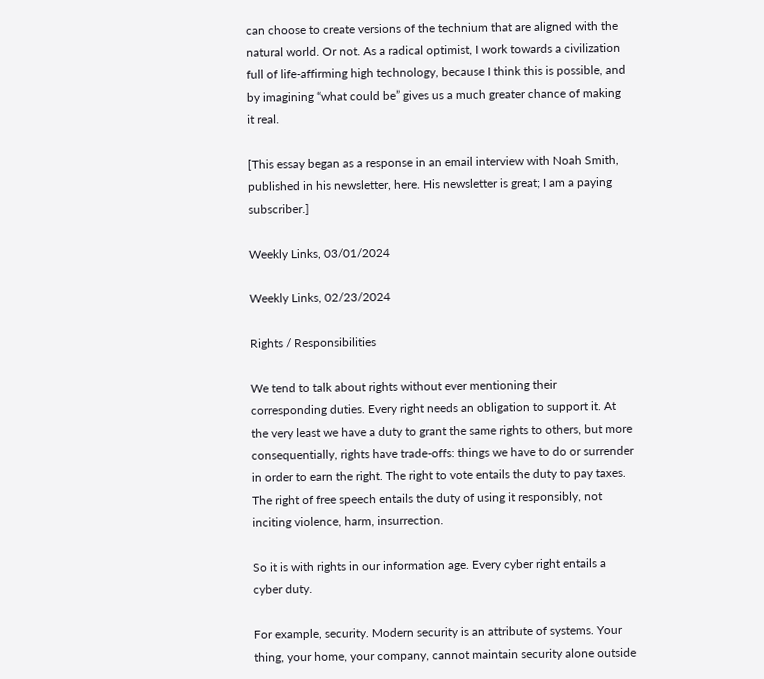can choose to create versions of the technium that are aligned with the natural world. Or not. As a radical optimist, I work towards a civilization full of life-affirming high technology, because I think this is possible, and by imagining “what could be” gives us a much greater chance of making it real.

[This essay began as a response in an email interview with Noah Smith, published in his newsletter, here. His newsletter is great; I am a paying subscriber.]

Weekly Links, 03/01/2024

Weekly Links, 02/23/2024

Rights / Responsibilities

We tend to talk about rights without ever mentioning their corresponding duties. Every right needs an obligation to support it. At the very least we have a duty to grant the same rights to others, but more consequentially, rights have trade-offs: things we have to do or surrender in order to earn the right. The right to vote entails the duty to pay taxes. The right of free speech entails the duty of using it responsibly, not inciting violence, harm, insurrection.

So it is with rights in our information age. Every cyber right entails a cyber duty.

For example, security. Modern security is an attribute of systems. Your thing, your home, your company, cannot maintain security alone outside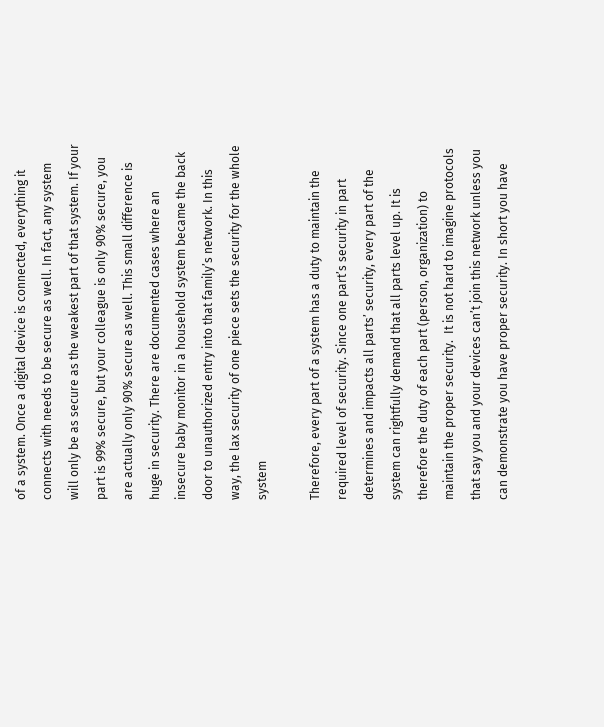of a system. Once a digital device is connected, everything it connects with needs to be secure as well. In fact, any system will only be as secure as the weakest part of that system. If your part is 99% secure, but your colleague is only 90% secure, you are actually only 90% secure as well. This small difference is huge in security. There are documented cases where an insecure baby monitor in a household system became the back door to unauthorized entry into that family’s network. In this way, the lax security of one piece sets the security for the whole system

Therefore, every part of a system has a duty to maintain the required level of security. Since one part’s security in part determines and impacts all parts’ security, every part of the system can rightfully demand that all parts level up. It is therefore the duty of each part (person, organization) to maintain the proper security.  It is not hard to imagine protocols that say you and your devices can’t join this network unless you can demonstrate you have proper security. In short you have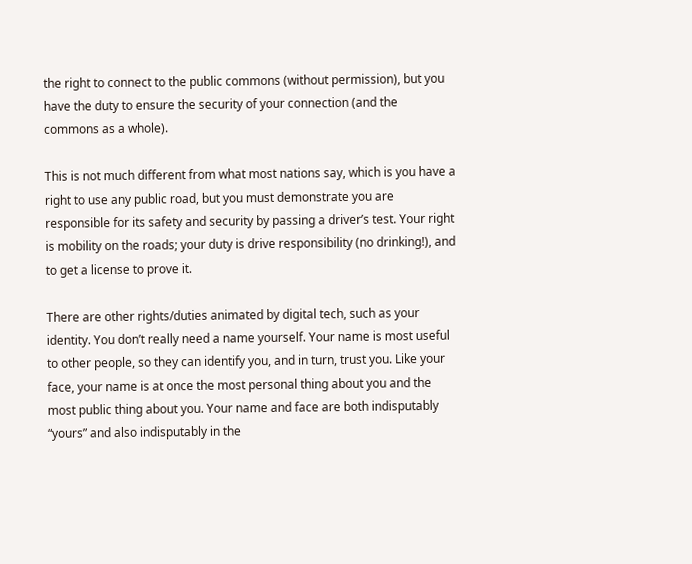the right to connect to the public commons (without permission), but you have the duty to ensure the security of your connection (and the commons as a whole).

This is not much different from what most nations say, which is you have a right to use any public road, but you must demonstrate you are responsible for its safety and security by passing a driver’s test. Your right is mobility on the roads; your duty is drive responsibility (no drinking!), and to get a license to prove it.

There are other rights/duties animated by digital tech, such as your identity. You don’t really need a name yourself. Your name is most useful to other people, so they can identify you, and in turn, trust you. Like your face, your name is at once the most personal thing about you and the most public thing about you. Your name and face are both indisputably “yours” and also indisputably in the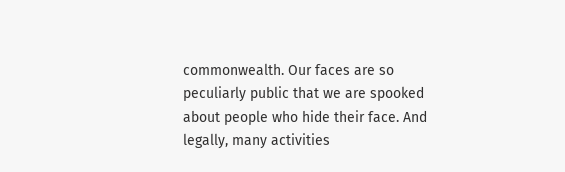commonwealth. Our faces are so peculiarly public that we are spooked about people who hide their face. And legally, many activities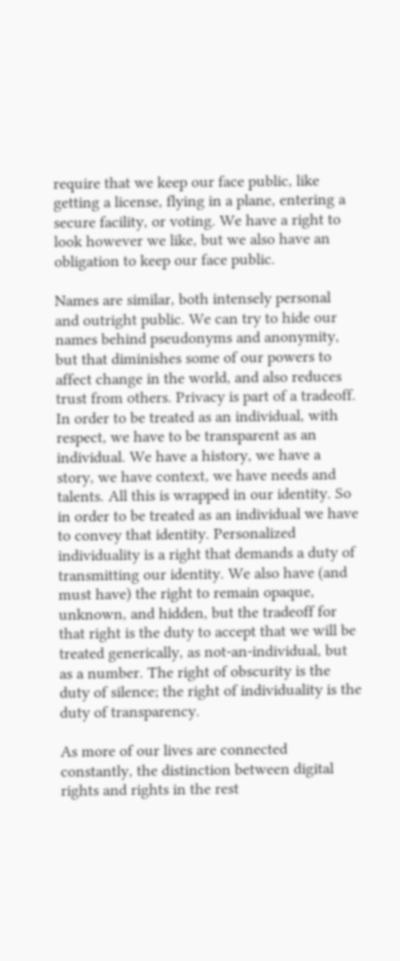require that we keep our face public, like getting a license, flying in a plane, entering a secure facility, or voting. We have a right to look however we like, but we also have an obligation to keep our face public.

Names are similar, both intensely personal and outright public. We can try to hide our names behind pseudonyms and anonymity, but that diminishes some of our powers to affect change in the world, and also reduces trust from others. Privacy is part of a tradeoff. In order to be treated as an individual, with respect, we have to be transparent as an individual. We have a history, we have a story, we have context, we have needs and talents. All this is wrapped in our identity. So in order to be treated as an individual we have to convey that identity. Personalized individuality is a right that demands a duty of transmitting our identity. We also have (and must have) the right to remain opaque, unknown, and hidden, but the tradeoff for that right is the duty to accept that we will be treated generically, as not-an-individual, but as a number. The right of obscurity is the duty of silence; the right of individuality is the duty of transparency.

As more of our lives are connected constantly, the distinction between digital rights and rights in the rest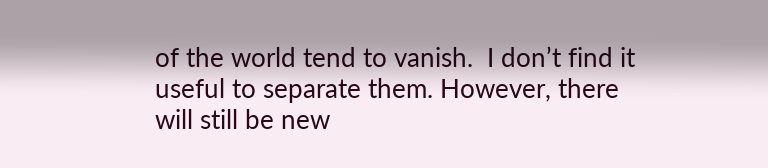of the world tend to vanish.  I don’t find it useful to separate them. However, there will still be new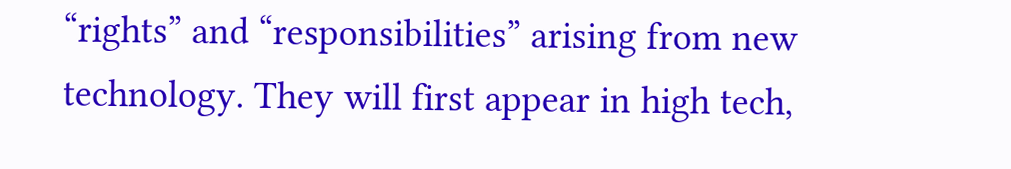“rights” and “responsibilities” arising from new technology. They will first appear in high tech,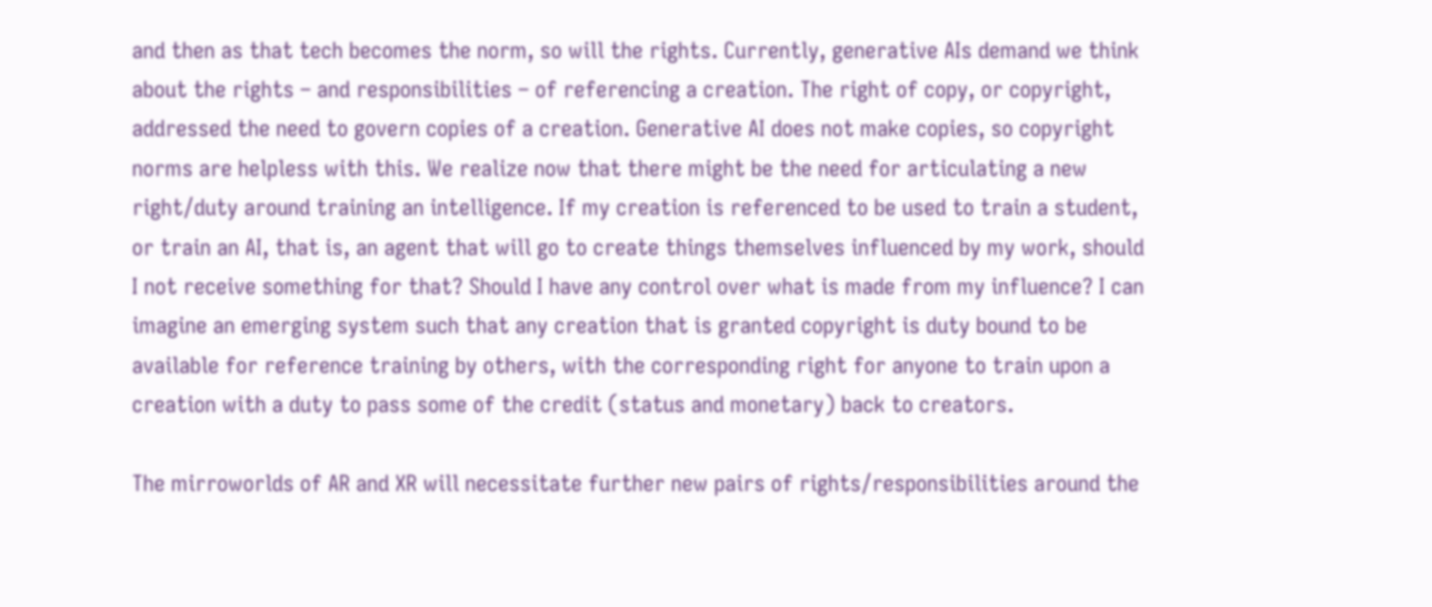and then as that tech becomes the norm, so will the rights. Currently, generative AIs demand we think about the rights – and responsibilities – of referencing a creation. The right of copy, or copyright, addressed the need to govern copies of a creation. Generative AI does not make copies, so copyright norms are helpless with this. We realize now that there might be the need for articulating a new right/duty around training an intelligence. If my creation is referenced to be used to train a student, or train an AI, that is, an agent that will go to create things themselves influenced by my work, should I not receive something for that? Should I have any control over what is made from my influence? I can imagine an emerging system such that any creation that is granted copyright is duty bound to be available for reference training by others, with the corresponding right for anyone to train upon a creation with a duty to pass some of the credit (status and monetary) back to creators.

The mirroworlds of AR and XR will necessitate further new pairs of rights/responsibilities around the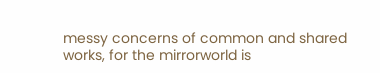messy concerns of common and shared works, for the mirrorworld is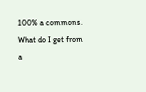100% a commons. What do I get from a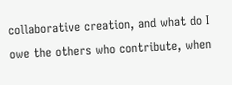collaborative creation, and what do I owe the others who contribute, when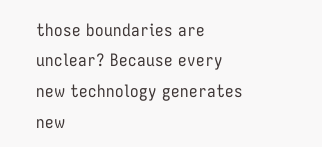those boundaries are unclear? Because every new technology generates new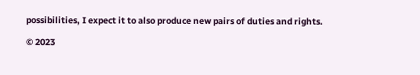possibilities, I expect it to also produce new pairs of duties and rights.

© 2023